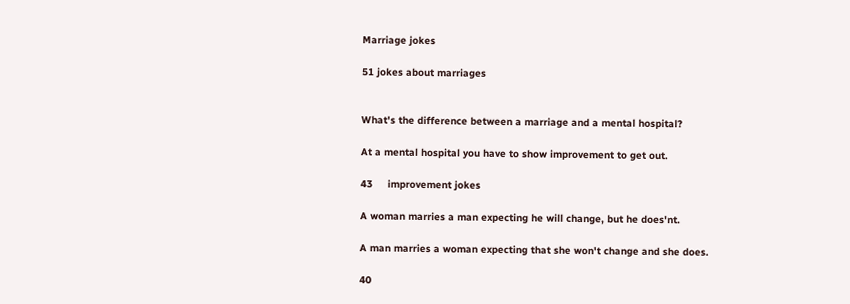Marriage jokes

51 jokes about marriages


What's the difference between a marriage and a mental hospital?

At a mental hospital you have to show improvement to get out.

43     improvement jokes

A woman marries a man expecting he will change, but he does'nt.

A man marries a woman expecting that she won't change and she does.

40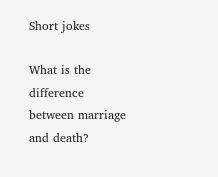Short jokes

What is the difference between marriage and death?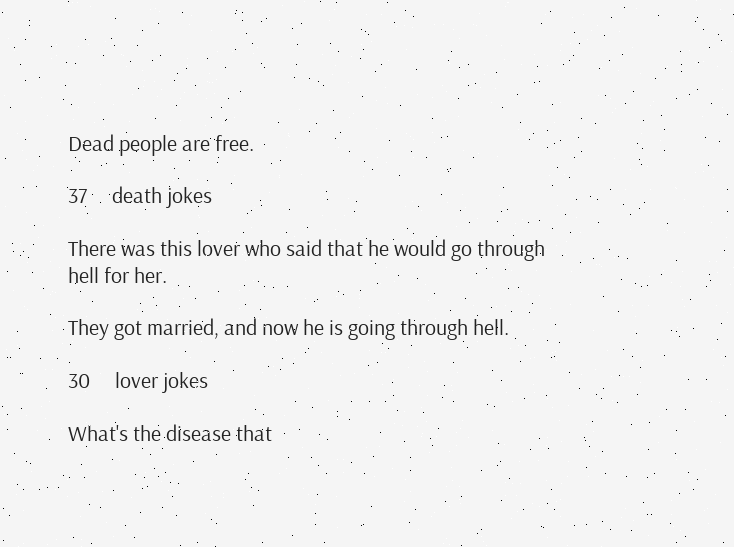Dead people are free.

37     death jokes

There was this lover who said that he would go through hell for her.

They got married, and now he is going through hell.

30     lover jokes

What's the disease that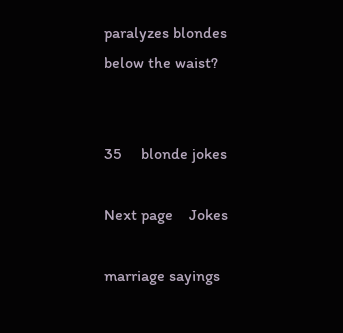paralyzes blondes below the waist?


35     blonde jokes

Next page    Jokes

marriage sayings